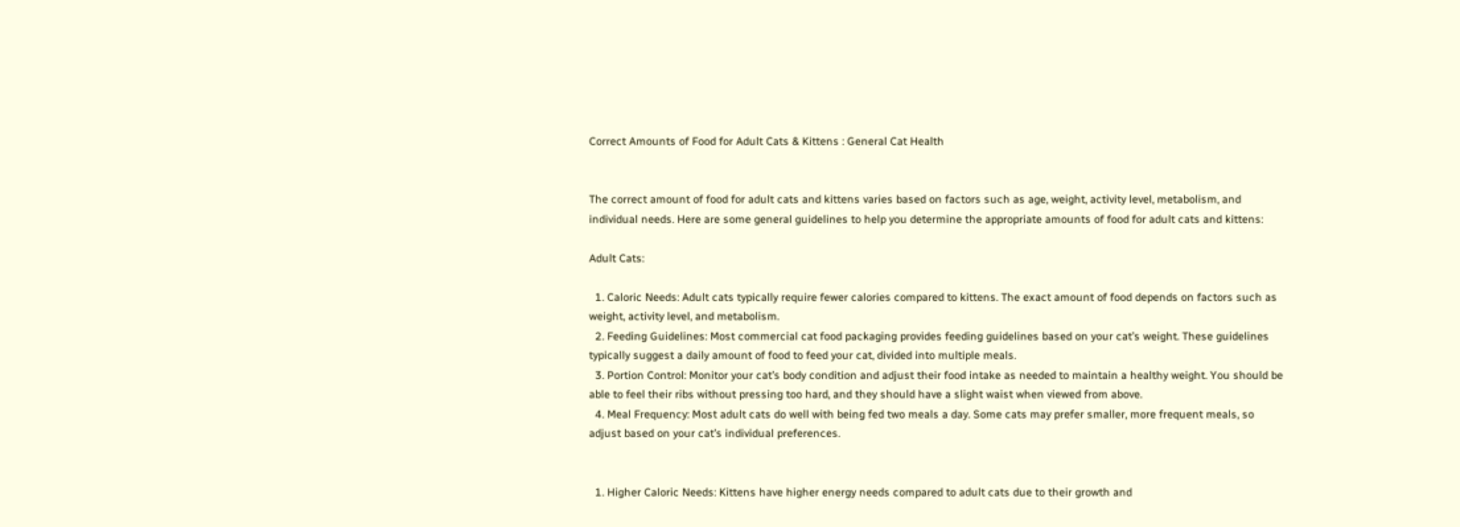Correct Amounts of Food for Adult Cats & Kittens : General Cat Health


The correct amount of food for adult cats and kittens varies based on factors such as age, weight, activity level, metabolism, and individual needs. Here are some general guidelines to help you determine the appropriate amounts of food for adult cats and kittens:

Adult Cats:

  1. Caloric Needs: Adult cats typically require fewer calories compared to kittens. The exact amount of food depends on factors such as weight, activity level, and metabolism.
  2. Feeding Guidelines: Most commercial cat food packaging provides feeding guidelines based on your cat’s weight. These guidelines typically suggest a daily amount of food to feed your cat, divided into multiple meals.
  3. Portion Control: Monitor your cat’s body condition and adjust their food intake as needed to maintain a healthy weight. You should be able to feel their ribs without pressing too hard, and they should have a slight waist when viewed from above.
  4. Meal Frequency: Most adult cats do well with being fed two meals a day. Some cats may prefer smaller, more frequent meals, so adjust based on your cat’s individual preferences.


  1. Higher Caloric Needs: Kittens have higher energy needs compared to adult cats due to their growth and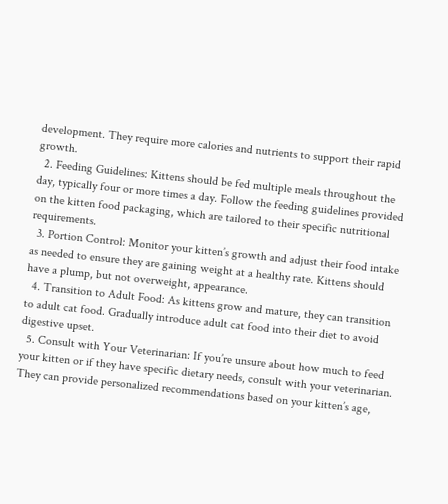development. They require more calories and nutrients to support their rapid growth.
  2. Feeding Guidelines: Kittens should be fed multiple meals throughout the day, typically four or more times a day. Follow the feeding guidelines provided on the kitten food packaging, which are tailored to their specific nutritional requirements.
  3. Portion Control: Monitor your kitten’s growth and adjust their food intake as needed to ensure they are gaining weight at a healthy rate. Kittens should have a plump, but not overweight, appearance.
  4. Transition to Adult Food: As kittens grow and mature, they can transition to adult cat food. Gradually introduce adult cat food into their diet to avoid digestive upset.
  5. Consult with Your Veterinarian: If you’re unsure about how much to feed your kitten or if they have specific dietary needs, consult with your veterinarian. They can provide personalized recommendations based on your kitten’s age,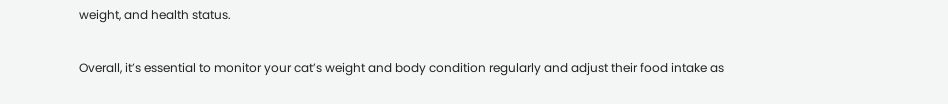weight, and health status.

Overall, it’s essential to monitor your cat’s weight and body condition regularly and adjust their food intake as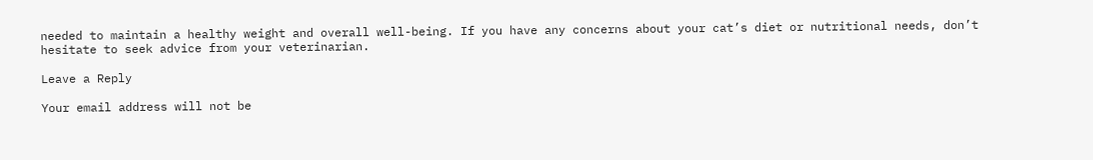needed to maintain a healthy weight and overall well-being. If you have any concerns about your cat’s diet or nutritional needs, don’t hesitate to seek advice from your veterinarian.

Leave a Reply

Your email address will not be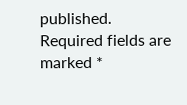published. Required fields are marked *